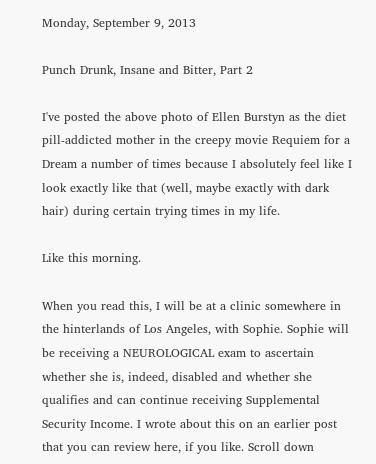Monday, September 9, 2013

Punch Drunk, Insane and Bitter, Part 2

I've posted the above photo of Ellen Burstyn as the diet pill-addicted mother in the creepy movie Requiem for a Dream a number of times because I absolutely feel like I look exactly like that (well, maybe exactly with dark hair) during certain trying times in my life.

Like this morning.

When you read this, I will be at a clinic somewhere in the hinterlands of Los Angeles, with Sophie. Sophie will be receiving a NEUROLOGICAL exam to ascertain whether she is, indeed, disabled and whether she qualifies and can continue receiving Supplemental Security Income. I wrote about this on an earlier post that you can review here, if you like. Scroll down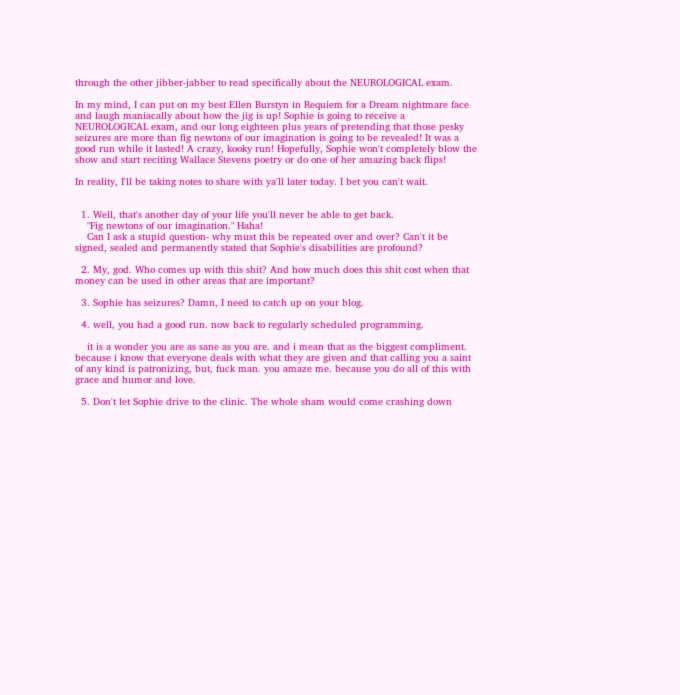through the other jibber-jabber to read specifically about the NEUROLOGICAL exam.

In my mind, I can put on my best Ellen Burstyn in Requiem for a Dream nightmare face and laugh maniacally about how the jig is up! Sophie is going to receive a NEUROLOGICAL exam, and our long eighteen plus years of pretending that those pesky seizures are more than fig newtons of our imagination is going to be revealed! It was a good run while it lasted! A crazy, kooky run! Hopefully, Sophie won't completely blow the show and start reciting Wallace Stevens poetry or do one of her amazing back flips!

In reality, I'll be taking notes to share with ya'll later today. I bet you can't wait.


  1. Well, that's another day of your life you'll never be able to get back.
    "Fig newtons of our imagination." Haha!
    Can I ask a stupid question- why must this be repeated over and over? Can't it be signed, sealed and permanently stated that Sophie's disabilities are profound?

  2. My, god. Who comes up with this shit? And how much does this shit cost when that money can be used in other areas that are important?

  3. Sophie has seizures? Damn, I need to catch up on your blog.

  4. well, you had a good run. now back to regularly scheduled programming.

    it is a wonder you are as sane as you are. and i mean that as the biggest compliment. because i know that everyone deals with what they are given and that calling you a saint of any kind is patronizing, but, fuck man. you amaze me. because you do all of this with grace and humor and love.

  5. Don't let Sophie drive to the clinic. The whole sham would come crashing down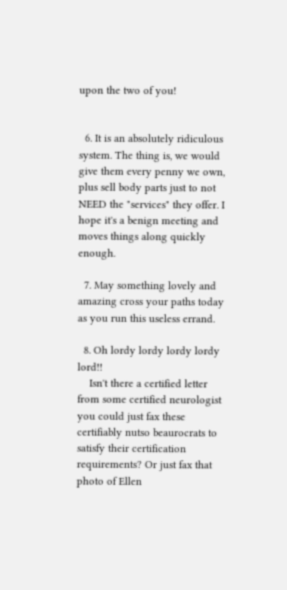upon the two of you!


  6. It is an absolutely ridiculous system. The thing is, we would give them every penny we own, plus sell body parts just to not NEED the "services" they offer. I hope it's a benign meeting and moves things along quickly enough.

  7. May something lovely and amazing cross your paths today as you run this useless errand.

  8. Oh lordy lordy lordy lordy lord!!
    Isn't there a certified letter from some certified neurologist you could just fax these certifiably nutso beaurocrats to satisfy their certification requirements? Or just fax that photo of Ellen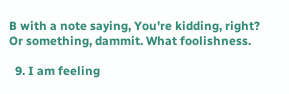B with a note saying, You're kidding, right? Or something, dammit. What foolishness.

  9. I am feeling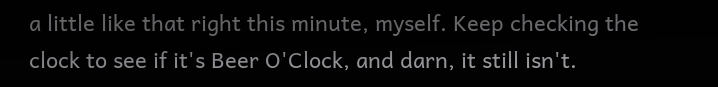a little like that right this minute, myself. Keep checking the clock to see if it's Beer O'Clock, and darn, it still isn't.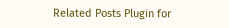Related Posts Plugin for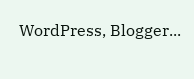WordPress, Blogger...